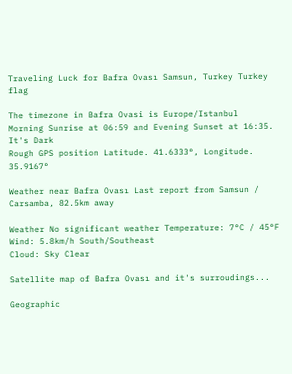Traveling Luck for Bafra Ovası Samsun, Turkey Turkey flag

The timezone in Bafra Ovasi is Europe/Istanbul
Morning Sunrise at 06:59 and Evening Sunset at 16:35. It's Dark
Rough GPS position Latitude. 41.6333°, Longitude. 35.9167°

Weather near Bafra Ovası Last report from Samsun / Carsamba, 82.5km away

Weather No significant weather Temperature: 7°C / 45°F
Wind: 5.8km/h South/Southeast
Cloud: Sky Clear

Satellite map of Bafra Ovası and it's surroudings...

Geographic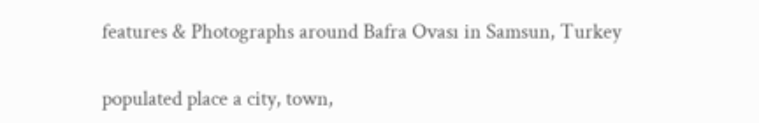features & Photographs around Bafra Ovası in Samsun, Turkey

populated place a city, town,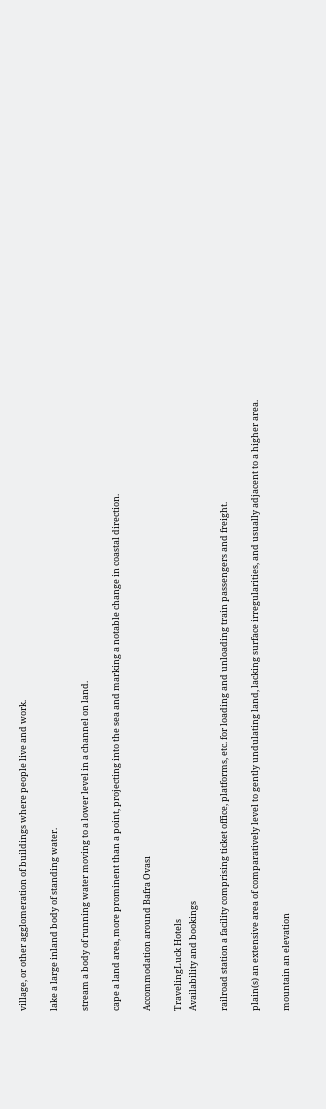village, or other agglomeration of buildings where people live and work.

lake a large inland body of standing water.

stream a body of running water moving to a lower level in a channel on land.

cape a land area, more prominent than a point, projecting into the sea and marking a notable change in coastal direction.

Accommodation around Bafra Ovası

TravelingLuck Hotels
Availability and bookings

railroad station a facility comprising ticket office, platforms, etc. for loading and unloading train passengers and freight.

plain(s) an extensive area of comparatively level to gently undulating land, lacking surface irregularities, and usually adjacent to a higher area.

mountain an elevation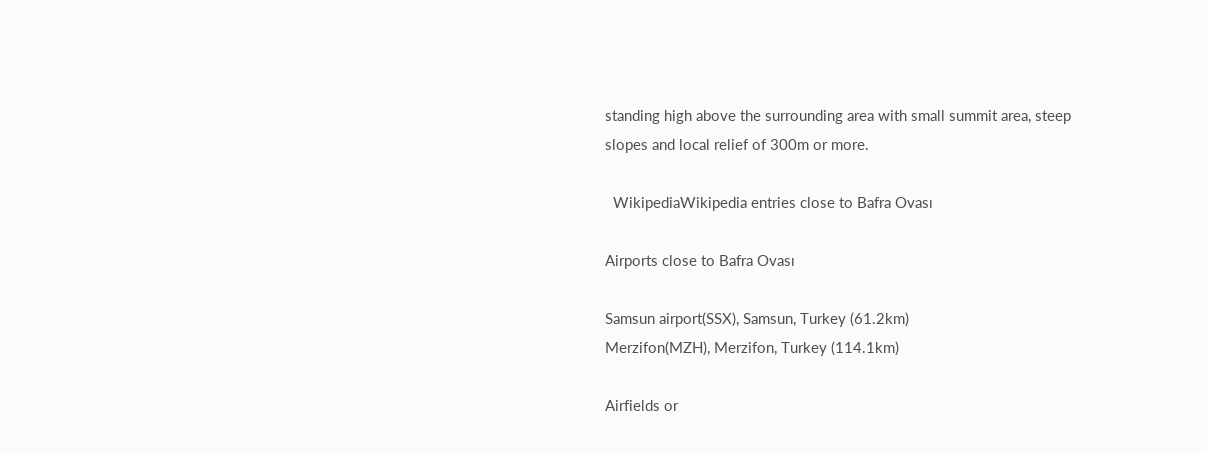standing high above the surrounding area with small summit area, steep slopes and local relief of 300m or more.

  WikipediaWikipedia entries close to Bafra Ovası

Airports close to Bafra Ovası

Samsun airport(SSX), Samsun, Turkey (61.2km)
Merzifon(MZH), Merzifon, Turkey (114.1km)

Airfields or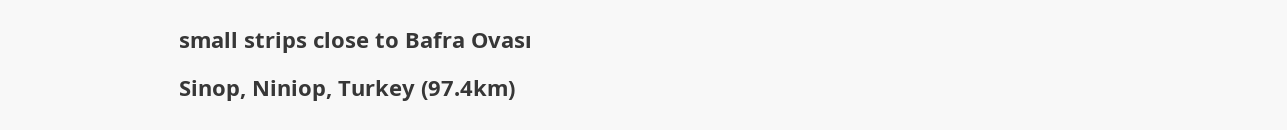small strips close to Bafra Ovası

Sinop, Niniop, Turkey (97.4km)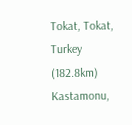Tokat, Tokat, Turkey (182.8km)
Kastamonu,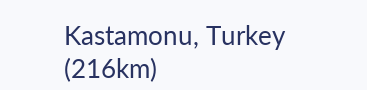Kastamonu, Turkey (216km)